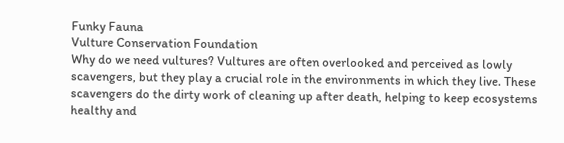Funky Fauna
Vulture Conservation Foundation
Why do we need vultures? Vultures are often overlooked and perceived as lowly scavengers, but they play a crucial role in the environments in which they live. These scavengers do the dirty work of cleaning up after death, helping to keep ecosystems healthy and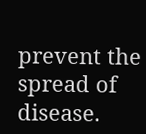prevent the spread of disease.